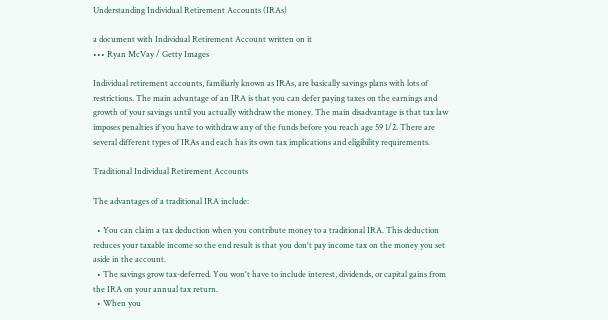Understanding Individual Retirement Accounts (IRAs)

a document with Individual Retirement Account written on it
••• Ryan McVay / Getty Images

Individual retirement accounts, familiarly known as IRAs, are basically savings plans with lots of restrictions. The main advantage of an IRA is that you can defer paying taxes on the earnings and growth of your savings until you actually withdraw the money. The main disadvantage is that tax law imposes penalties if you have to withdraw any of the funds before you reach age 59 1/2. There are several different types of IRAs and each has its own tax implications and eligibility requirements.

Traditional Individual Retirement Accounts

The advantages of a traditional IRA include:

  • You can claim a tax deduction when you contribute money to a traditional IRA. This deduction reduces your taxable income so the end result is that you don't pay income tax on the money you set aside in the account.
  • The savings grow tax-deferred. You won't have to include interest, dividends, or capital gains from the IRA on your annual tax return.
  • When you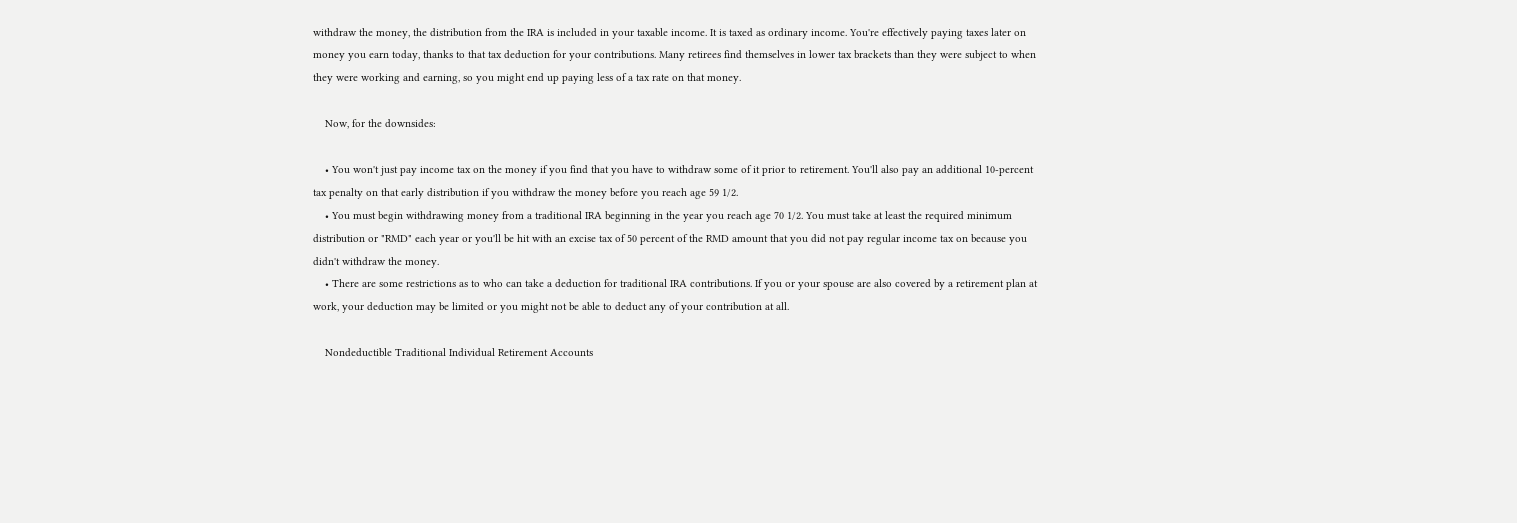withdraw the money, the distribution from the IRA is included in your taxable income. It is taxed as ordinary income. You're effectively paying taxes later on money you earn today, thanks to that tax deduction for your contributions. Many retirees find themselves in lower tax brackets than they were subject to when they were working and earning, so you might end up paying less of a tax rate on that money.

    Now, for the downsides:

    • You won't just pay income tax on the money if you find that you have to withdraw some of it prior to retirement. You'll also pay an additional 10-percent tax penalty on that early distribution if you withdraw the money before you reach age 59 1/2.
    • You must begin withdrawing money from a traditional IRA beginning in the year you reach age 70 1/2. You must take at least the required minimum distribution or "RMD" each year or you'll be hit with an excise tax of 50 percent of the RMD amount that you did not pay regular income tax on because you didn't withdraw the money.
    • There are some restrictions as to who can take a deduction for traditional IRA contributions. If you or your spouse are also covered by a retirement plan at work, your deduction may be limited or you might not be able to deduct any of your contribution at all.

    Nondeductible Traditional Individual Retirement Accounts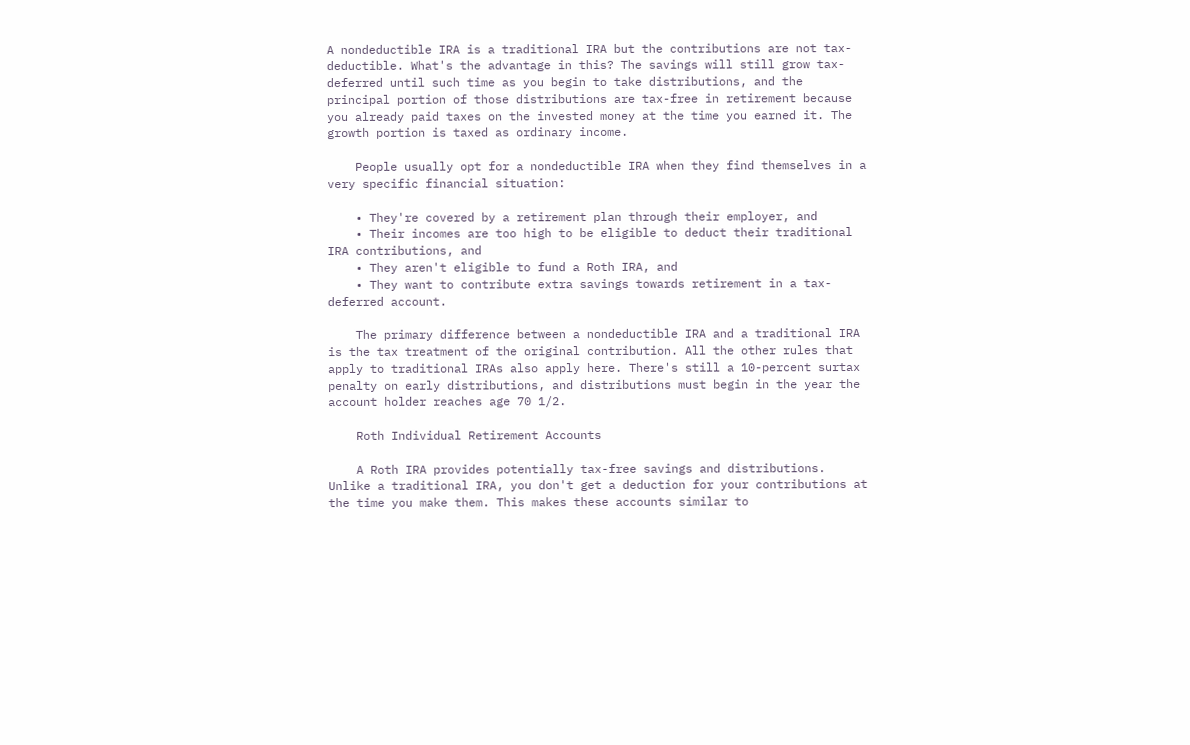A nondeductible IRA is a traditional IRA but the contributions are not tax-deductible. What's the advantage in this? The savings will still grow tax-deferred until such time as you begin to take distributions, and the principal portion of those distributions are tax-free in retirement because you already paid taxes on the invested money at the time you earned it. The growth portion is taxed as ordinary income.

    People usually opt for a nondeductible IRA when they find themselves in a very specific financial situation:

    • They're covered by a retirement plan through their employer, and
    • Their incomes are too high to be eligible to deduct their traditional IRA contributions, and
    • They aren't eligible to fund a Roth IRA, and
    • They want to contribute extra savings towards retirement in a tax-deferred account.

    The primary difference between a nondeductible IRA and a traditional IRA is the tax treatment of the original contribution. All the other rules that apply to traditional IRAs also apply here. There's still a 10-percent surtax penalty on early distributions, and distributions must begin in the year the account holder reaches age 70 1/2.

    Roth Individual Retirement Accounts

    A Roth IRA provides potentially tax-free savings and distributions. Unlike a traditional IRA, you don't get a deduction for your contributions at the time you make them. This makes these accounts similar to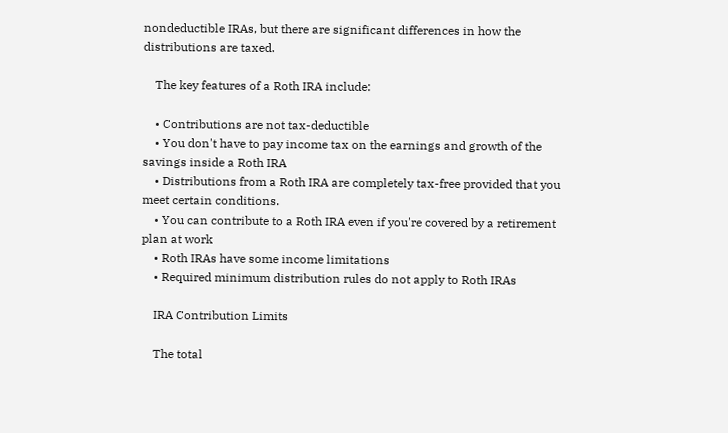nondeductible IRAs, but there are significant differences in how the distributions are taxed.

    The key features of a Roth IRA include:

    • Contributions are not tax-deductible
    • You don't have to pay income tax on the earnings and growth of the savings inside a Roth IRA
    • Distributions from a Roth IRA are completely tax-free provided that you meet certain conditions.
    • You can contribute to a Roth IRA even if you're covered by a retirement plan at work
    • Roth IRAs have some income limitations
    • Required minimum distribution rules do not apply to Roth IRAs

    IRA Contribution Limits

    The total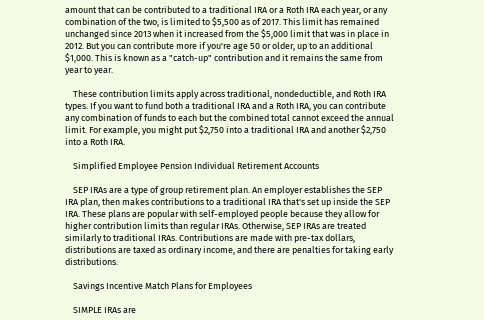amount that can be contributed to a traditional IRA or a Roth IRA each year, or any combination of the two, is limited to $5,500 as of 2017. This limit has remained unchanged since 2013 when it increased from the $5,000 limit that was in place in 2012. But you can contribute more if you're age 50 or older, up to an additional $1,000. This is known as a "catch-up" contribution and it remains the same from year to year.

    These contribution limits apply across traditional, nondeductible, and Roth IRA types. If you want to fund both a traditional IRA and a Roth IRA, you can contribute any combination of funds to each but the combined total cannot exceed the annual limit. For example, you might put $2,750 into a traditional IRA and another $2,750 into a Roth IRA.

    Simplified Employee Pension Individual Retirement Accounts

    SEP IRAs are a type of group retirement plan. An employer establishes the SEP IRA plan, then makes contributions to a traditional IRA that's set up inside the SEP IRA. These plans are popular with self-employed people because they allow for higher contribution limits than regular IRAs. Otherwise, SEP IRAs are treated similarly to traditional IRAs. Contributions are made with pre-tax dollars, distributions are taxed as ordinary income, and there are penalties for taking early distributions.

    Savings Incentive Match Plans for Employees

    SIMPLE IRAs are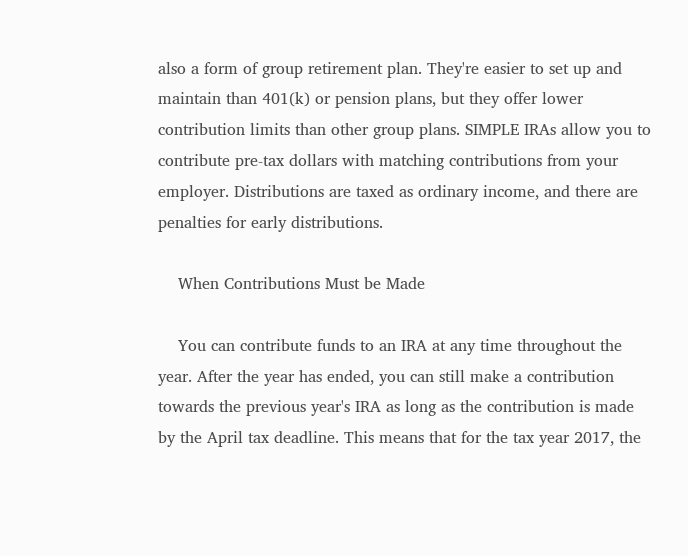also a form of group retirement plan. They're easier to set up and maintain than 401(k) or pension plans, but they offer lower contribution limits than other group plans. SIMPLE IRAs allow you to contribute pre-tax dollars with matching contributions from your employer. Distributions are taxed as ordinary income, and there are penalties for early distributions.

    When Contributions Must be Made

    You can contribute funds to an IRA at any time throughout the year. After the year has ended, you can still make a contribution towards the previous year's IRA as long as the contribution is made by the April tax deadline. This means that for the tax year 2017, the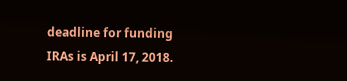deadline for funding IRAs is April 17, 2018.